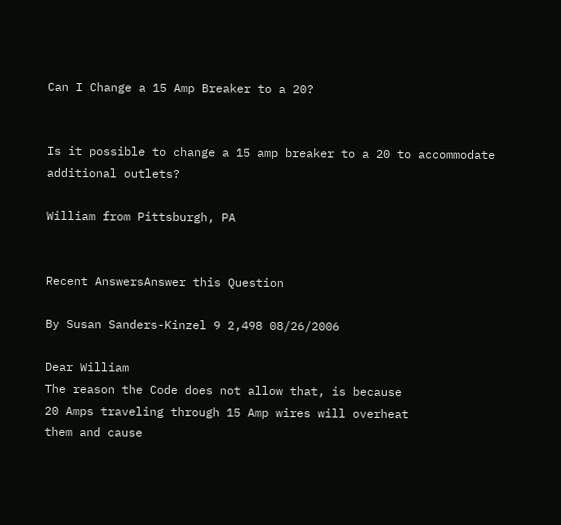Can I Change a 15 Amp Breaker to a 20?


Is it possible to change a 15 amp breaker to a 20 to accommodate additional outlets?

William from Pittsburgh, PA


Recent AnswersAnswer this Question

By Susan Sanders-Kinzel 9 2,498 08/26/2006

Dear William
The reason the Code does not allow that, is because
20 Amps traveling through 15 Amp wires will overheat
them and cause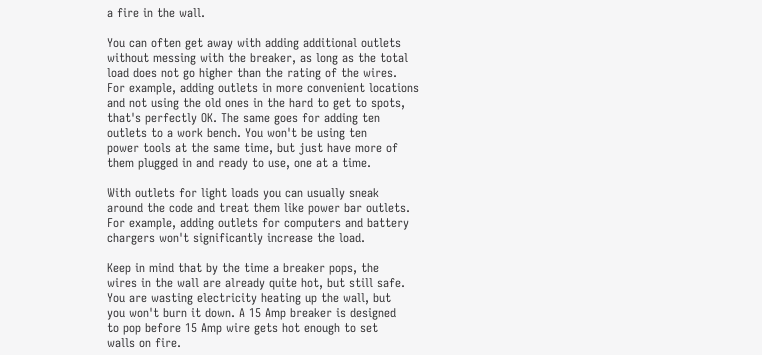a fire in the wall.

You can often get away with adding additional outlets
without messing with the breaker, as long as the total
load does not go higher than the rating of the wires.
For example, adding outlets in more convenient locations
and not using the old ones in the hard to get to spots,
that's perfectly OK. The same goes for adding ten
outlets to a work bench. You won't be using ten
power tools at the same time, but just have more of
them plugged in and ready to use, one at a time.

With outlets for light loads you can usually sneak
around the code and treat them like power bar outlets.
For example, adding outlets for computers and battery
chargers won't significantly increase the load.

Keep in mind that by the time a breaker pops, the
wires in the wall are already quite hot, but still safe.
You are wasting electricity heating up the wall, but
you won't burn it down. A 15 Amp breaker is designed
to pop before 15 Amp wire gets hot enough to set
walls on fire.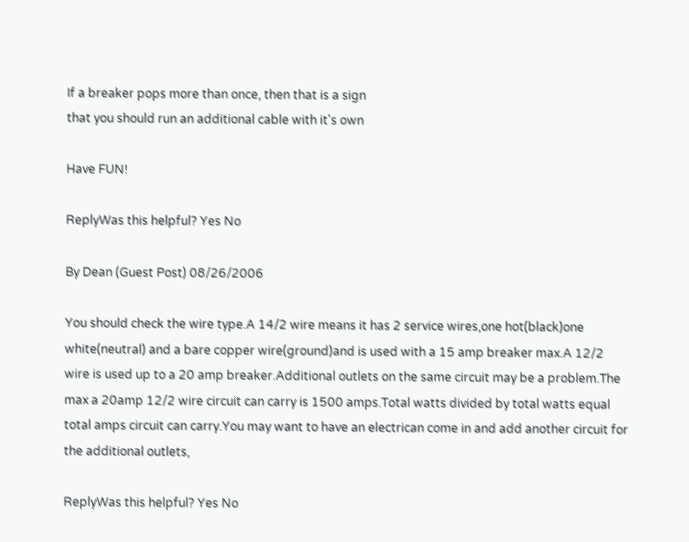If a breaker pops more than once, then that is a sign
that you should run an additional cable with it's own

Have FUN!

ReplyWas this helpful? Yes No

By Dean (Guest Post) 08/26/2006

You should check the wire type.A 14/2 wire means it has 2 service wires,one hot(black)one white(neutral) and a bare copper wire(ground)and is used with a 15 amp breaker max.A 12/2 wire is used up to a 20 amp breaker.Additional outlets on the same circuit may be a problem.The max a 20amp 12/2 wire circuit can carry is 1500 amps.Total watts divided by total watts equal total amps circuit can carry.You may want to have an electrican come in and add another circuit for the additional outlets,

ReplyWas this helpful? Yes No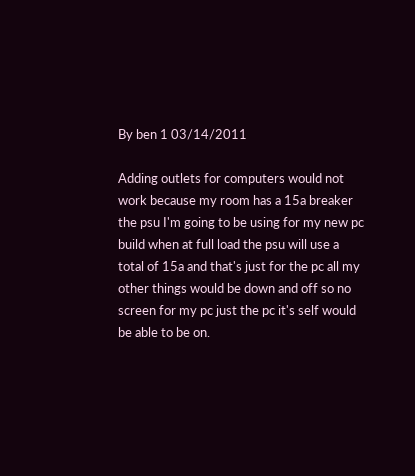By ben 1 03/14/2011

Adding outlets for computers would not work because my room has a 15a breaker the psu I'm going to be using for my new pc build when at full load the psu will use a total of 15a and that's just for the pc all my other things would be down and off so no screen for my pc just the pc it's self would be able to be on.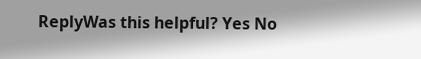ReplyWas this helpful? Yes No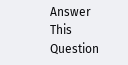Answer This Question